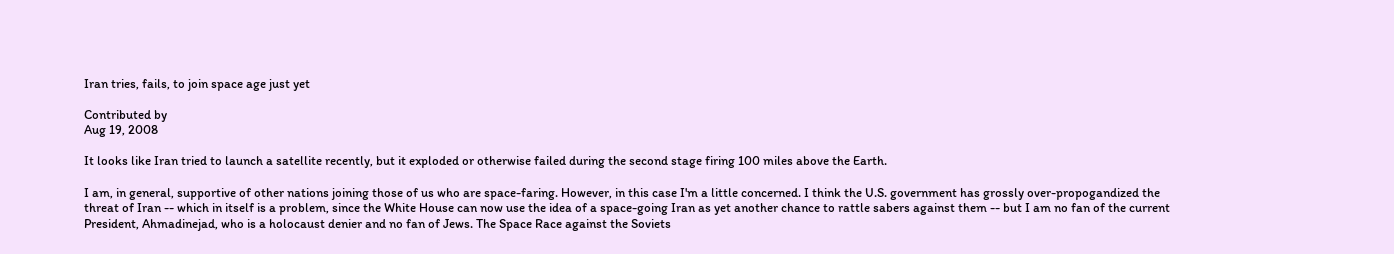Iran tries, fails, to join space age just yet

Contributed by
Aug 19, 2008

It looks like Iran tried to launch a satellite recently, but it exploded or otherwise failed during the second stage firing 100 miles above the Earth.

I am, in general, supportive of other nations joining those of us who are space-faring. However, in this case I'm a little concerned. I think the U.S. government has grossly over-propogandized the threat of Iran -- which in itself is a problem, since the White House can now use the idea of a space-going Iran as yet another chance to rattle sabers against them -- but I am no fan of the current President, Ahmadinejad, who is a holocaust denier and no fan of Jews. The Space Race against the Soviets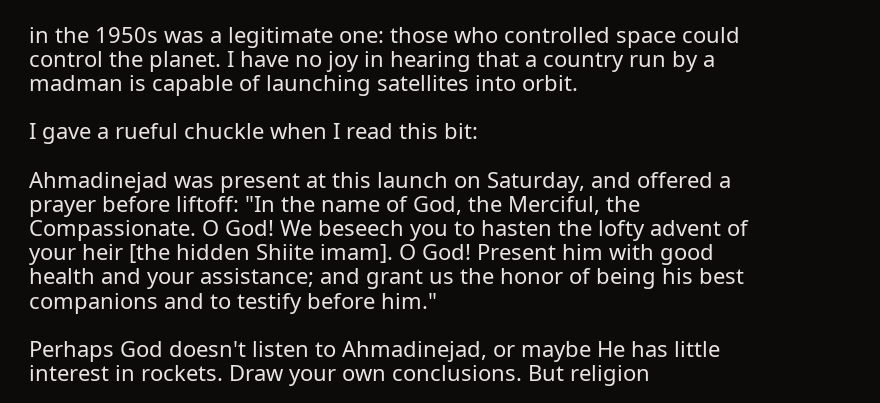in the 1950s was a legitimate one: those who controlled space could control the planet. I have no joy in hearing that a country run by a madman is capable of launching satellites into orbit.

I gave a rueful chuckle when I read this bit:

Ahmadinejad was present at this launch on Saturday, and offered a prayer before liftoff: "In the name of God, the Merciful, the Compassionate. O God! We beseech you to hasten the lofty advent of your heir [the hidden Shiite imam]. O God! Present him with good health and your assistance; and grant us the honor of being his best companions and to testify before him."

Perhaps God doesn't listen to Ahmadinejad, or maybe He has little interest in rockets. Draw your own conclusions. But religion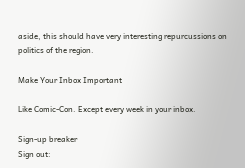aside, this should have very interesting repurcussions on politics of the region.

Make Your Inbox Important

Like Comic-Con. Except every week in your inbox.

Sign-up breaker
Sign out: